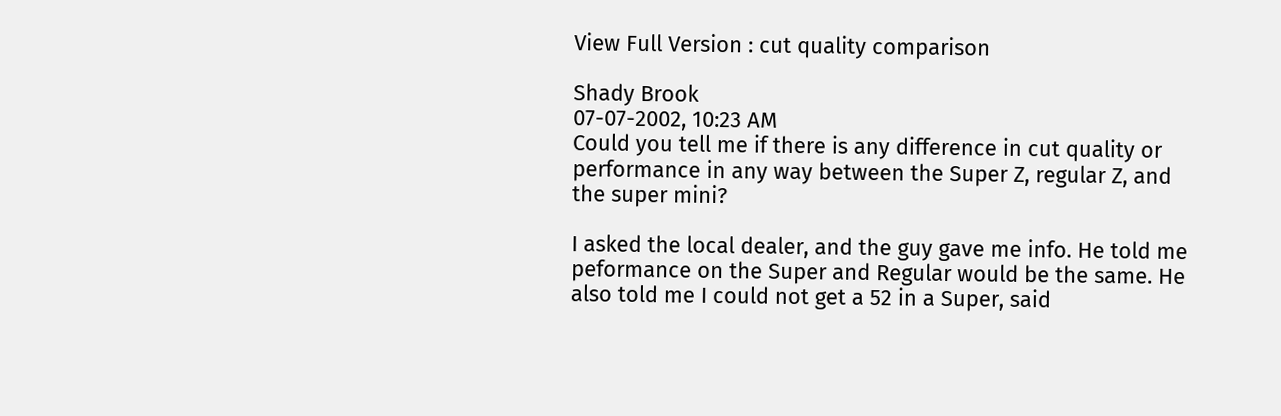View Full Version : cut quality comparison

Shady Brook
07-07-2002, 10:23 AM
Could you tell me if there is any difference in cut quality or performance in any way between the Super Z, regular Z, and the super mini?

I asked the local dealer, and the guy gave me info. He told me peformance on the Super and Regular would be the same. He also told me I could not get a 52 in a Super, said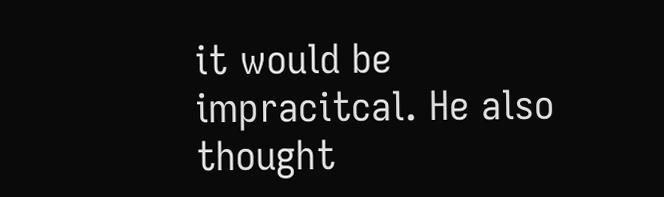it would be impracitcal. He also thought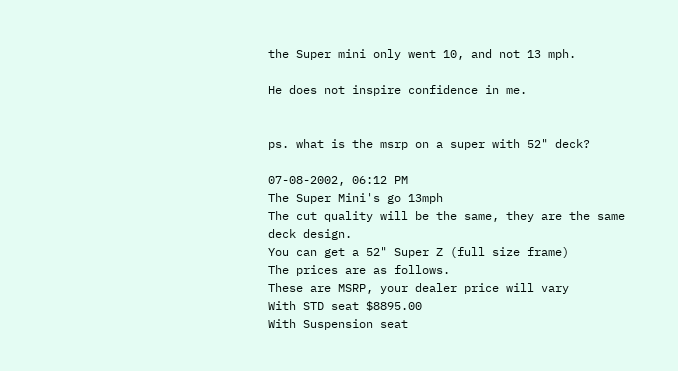the Super mini only went 10, and not 13 mph.

He does not inspire confidence in me.


ps. what is the msrp on a super with 52" deck?

07-08-2002, 06:12 PM
The Super Mini's go 13mph
The cut quality will be the same, they are the same deck design.
You can get a 52" Super Z (full size frame)
The prices are as follows.
These are MSRP, your dealer price will vary
With STD seat $8895.00
With Suspension seat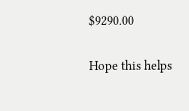$9290.00

Hope this helps